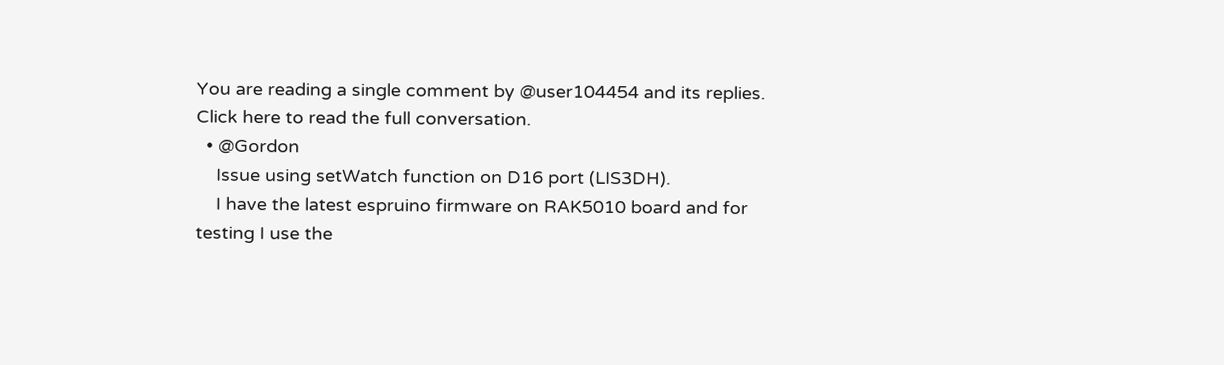You are reading a single comment by @user104454 and its replies. Click here to read the full conversation.
  • @Gordon
    Issue using setWatch function on D16 port (LIS3DH).
    I have the latest espruino firmware on RAK5010 board and for testing I use the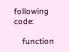following code:

    function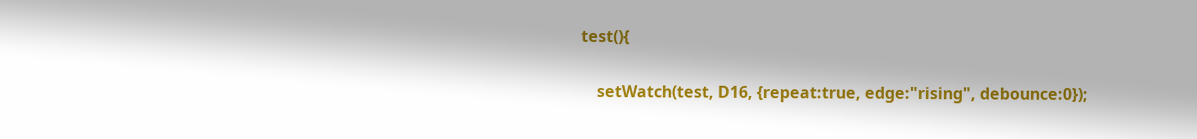test(){

    setWatch(test, D16, {repeat:true, edge:"rising", debounce:0});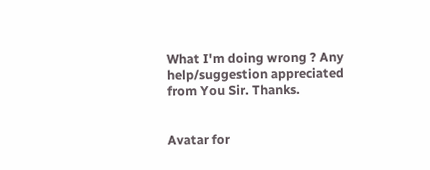What I'm doing wrong ? Any help/suggestion appreciated from You Sir. Thanks.


Avatar for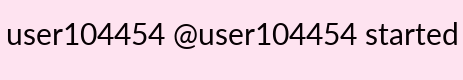user104454 @user104454 started